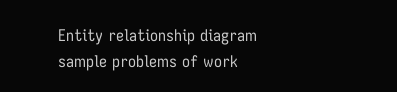Entity relationship diagram sample problems of work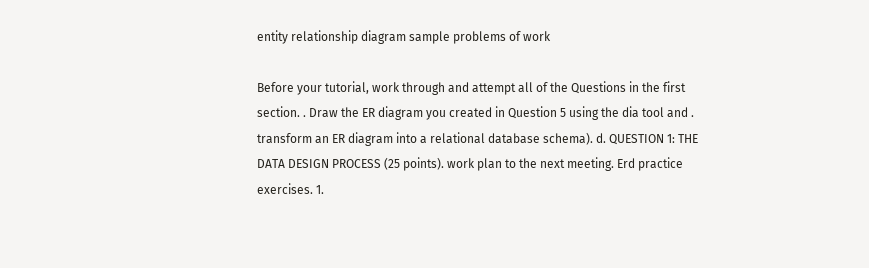entity relationship diagram sample problems of work

Before your tutorial, work through and attempt all of the Questions in the first section. . Draw the ER diagram you created in Question 5 using the dia tool and . transform an ER diagram into a relational database schema). d. QUESTION 1: THE DATA DESIGN PROCESS (25 points). work plan to the next meeting. Erd practice exercises. 1.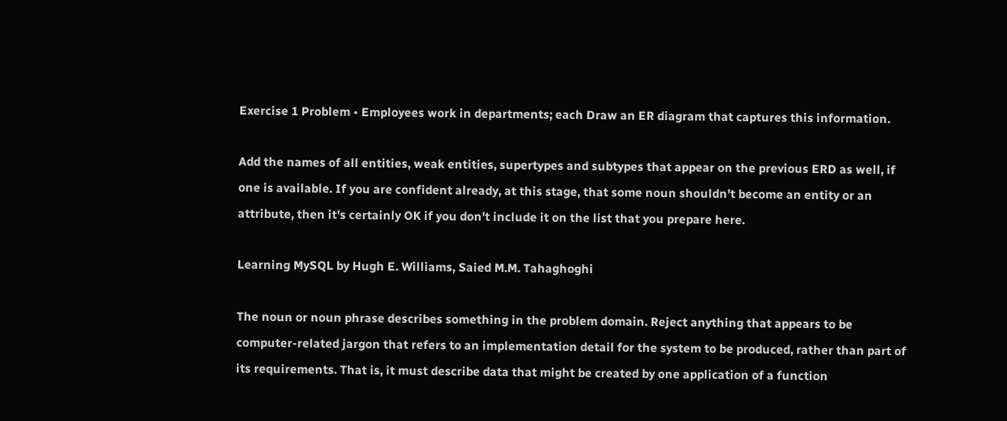Exercise 1 Problem • Employees work in departments; each Draw an ER diagram that captures this information.

Add the names of all entities, weak entities, supertypes and subtypes that appear on the previous ERD as well, if one is available. If you are confident already, at this stage, that some noun shouldn't become an entity or an attribute, then it's certainly OK if you don't include it on the list that you prepare here.

Learning MySQL by Hugh E. Williams, Saied M.M. Tahaghoghi

The noun or noun phrase describes something in the problem domain. Reject anything that appears to be computer-related jargon that refers to an implementation detail for the system to be produced, rather than part of its requirements. That is, it must describe data that might be created by one application of a function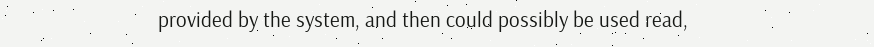provided by the system, and then could possibly be used read,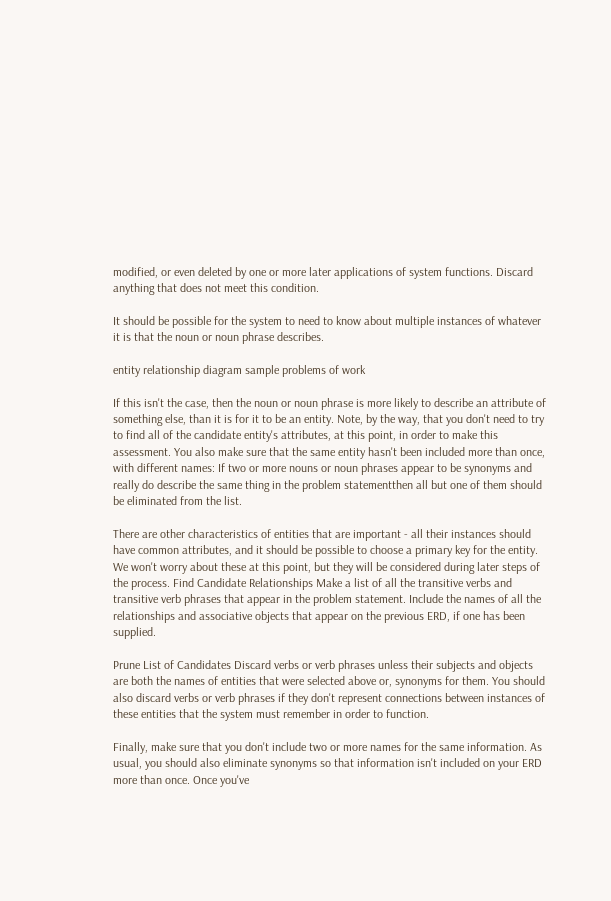modified, or even deleted by one or more later applications of system functions. Discard anything that does not meet this condition.

It should be possible for the system to need to know about multiple instances of whatever it is that the noun or noun phrase describes.

entity relationship diagram sample problems of work

If this isn't the case, then the noun or noun phrase is more likely to describe an attribute of something else, than it is for it to be an entity. Note, by the way, that you don't need to try to find all of the candidate entity's attributes, at this point, in order to make this assessment. You also make sure that the same entity hasn't been included more than once, with different names: If two or more nouns or noun phrases appear to be synonyms and really do describe the same thing in the problem statementthen all but one of them should be eliminated from the list.

There are other characteristics of entities that are important - all their instances should have common attributes, and it should be possible to choose a primary key for the entity. We won't worry about these at this point, but they will be considered during later steps of the process. Find Candidate Relationships Make a list of all the transitive verbs and transitive verb phrases that appear in the problem statement. Include the names of all the relationships and associative objects that appear on the previous ERD, if one has been supplied.

Prune List of Candidates Discard verbs or verb phrases unless their subjects and objects are both the names of entities that were selected above or, synonyms for them. You should also discard verbs or verb phrases if they don't represent connections between instances of these entities that the system must remember in order to function.

Finally, make sure that you don't include two or more names for the same information. As usual, you should also eliminate synonyms so that information isn't included on your ERD more than once. Once you've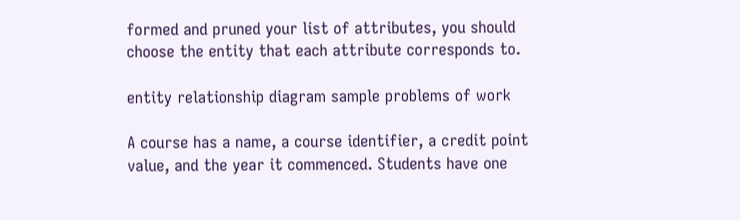formed and pruned your list of attributes, you should choose the entity that each attribute corresponds to.

entity relationship diagram sample problems of work

A course has a name, a course identifier, a credit point value, and the year it commenced. Students have one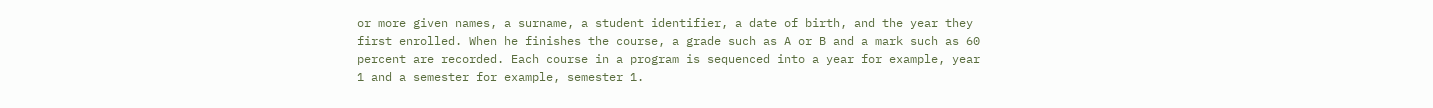or more given names, a surname, a student identifier, a date of birth, and the year they first enrolled. When he finishes the course, a grade such as A or B and a mark such as 60 percent are recorded. Each course in a program is sequenced into a year for example, year 1 and a semester for example, semester 1.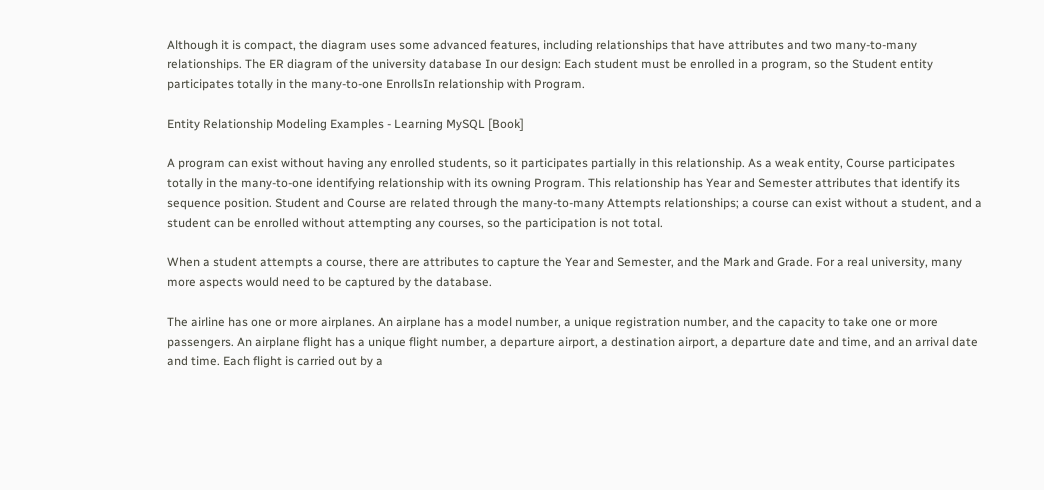Although it is compact, the diagram uses some advanced features, including relationships that have attributes and two many-to-many relationships. The ER diagram of the university database In our design: Each student must be enrolled in a program, so the Student entity participates totally in the many-to-one EnrollsIn relationship with Program.

Entity Relationship Modeling Examples - Learning MySQL [Book]

A program can exist without having any enrolled students, so it participates partially in this relationship. As a weak entity, Course participates totally in the many-to-one identifying relationship with its owning Program. This relationship has Year and Semester attributes that identify its sequence position. Student and Course are related through the many-to-many Attempts relationships; a course can exist without a student, and a student can be enrolled without attempting any courses, so the participation is not total.

When a student attempts a course, there are attributes to capture the Year and Semester, and the Mark and Grade. For a real university, many more aspects would need to be captured by the database.

The airline has one or more airplanes. An airplane has a model number, a unique registration number, and the capacity to take one or more passengers. An airplane flight has a unique flight number, a departure airport, a destination airport, a departure date and time, and an arrival date and time. Each flight is carried out by a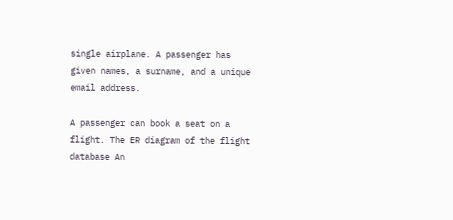single airplane. A passenger has given names, a surname, and a unique email address.

A passenger can book a seat on a flight. The ER diagram of the flight database An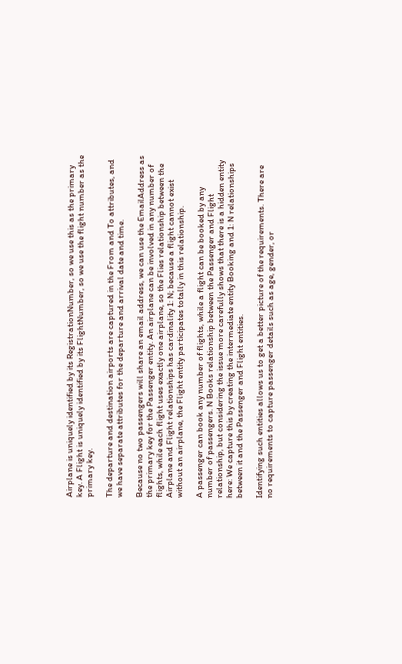Airplane is uniquely identified by its RegistrationNumber, so we use this as the primary key. A Flight is uniquely identified by its FlightNumber, so we use the flight number as the primary key.

The departure and destination airports are captured in the From and To attributes, and we have separate attributes for the departure and arrival date and time.

Because no two passengers will share an email address, we can use the EmailAddress as the primary key for the Passenger entity. An airplane can be involved in any number of flights, while each flight uses exactly one airplane, so the Flies relationship between the Airplane and Flight relationships has cardinality 1: N; because a flight cannot exist without an airplane, the Flight entity participates totally in this relationship.

A passenger can book any number of flights, while a flight can be booked by any number of passengers. N Books relationship between the Passenger and Flight relationship, but considering the issue more carefully shows that there is a hidden entity here: We capture this by creating the intermediate entity Booking and 1: N relationships between it and the Passenger and Flight entities.

Identifying such entities allows us to get a better picture of the requirements. There are no requirements to capture passenger details such as age, gender, or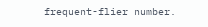frequent-flier number.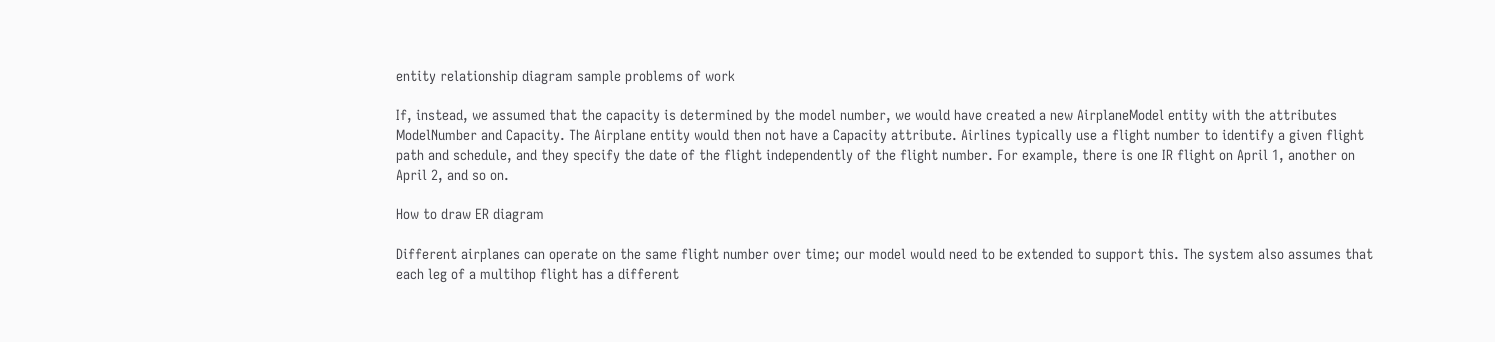entity relationship diagram sample problems of work

If, instead, we assumed that the capacity is determined by the model number, we would have created a new AirplaneModel entity with the attributes ModelNumber and Capacity. The Airplane entity would then not have a Capacity attribute. Airlines typically use a flight number to identify a given flight path and schedule, and they specify the date of the flight independently of the flight number. For example, there is one IR flight on April 1, another on April 2, and so on.

How to draw ER diagram

Different airplanes can operate on the same flight number over time; our model would need to be extended to support this. The system also assumes that each leg of a multihop flight has a different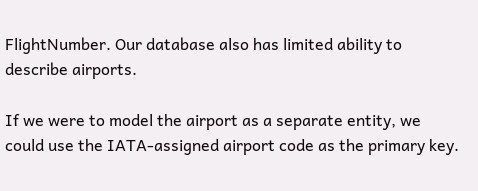FlightNumber. Our database also has limited ability to describe airports.

If we were to model the airport as a separate entity, we could use the IATA-assigned airport code as the primary key.